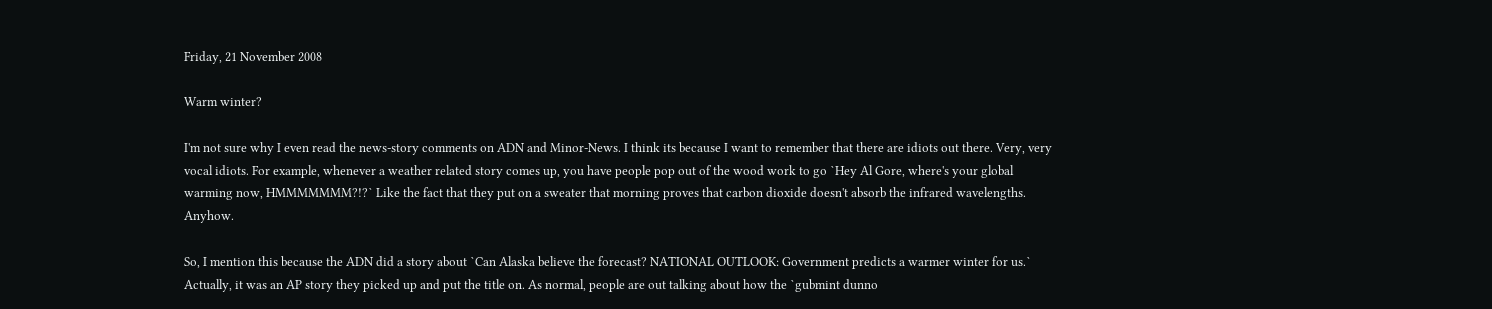Friday, 21 November 2008

Warm winter?

I'm not sure why I even read the news-story comments on ADN and Minor-News. I think its because I want to remember that there are idiots out there. Very, very vocal idiots. For example, whenever a weather related story comes up, you have people pop out of the wood work to go `Hey Al Gore, where's your global warming now, HMMMMMMM?!?` Like the fact that they put on a sweater that morning proves that carbon dioxide doesn't absorb the infrared wavelengths. Anyhow.

So, I mention this because the ADN did a story about `Can Alaska believe the forecast? NATIONAL OUTLOOK: Government predicts a warmer winter for us.` Actually, it was an AP story they picked up and put the title on. As normal, people are out talking about how the `gubmint dunno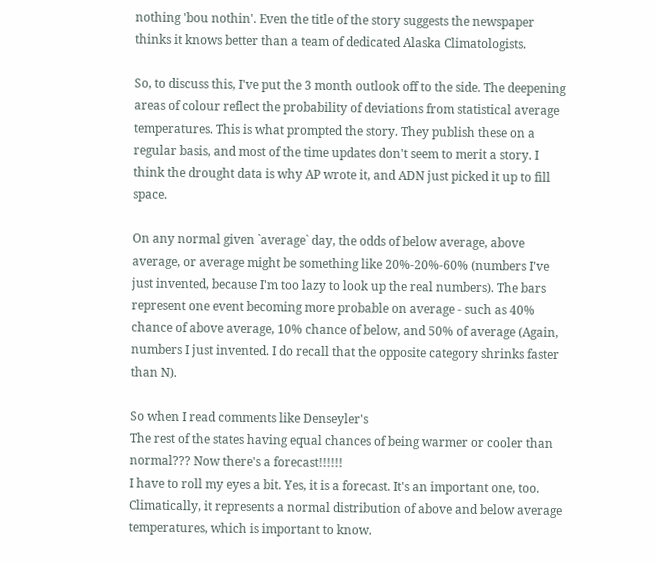nothing 'bou nothin'. Even the title of the story suggests the newspaper thinks it knows better than a team of dedicated Alaska Climatologists.

So, to discuss this, I've put the 3 month outlook off to the side. The deepening areas of colour reflect the probability of deviations from statistical average temperatures. This is what prompted the story. They publish these on a regular basis, and most of the time updates don't seem to merit a story. I think the drought data is why AP wrote it, and ADN just picked it up to fill space.

On any normal given `average` day, the odds of below average, above average, or average might be something like 20%-20%-60% (numbers I've just invented, because I'm too lazy to look up the real numbers). The bars represent one event becoming more probable on average - such as 40% chance of above average, 10% chance of below, and 50% of average (Again, numbers I just invented. I do recall that the opposite category shrinks faster than N).

So when I read comments like Denseyler's
The rest of the states having equal chances of being warmer or cooler than normal??? Now there's a forecast!!!!!!
I have to roll my eyes a bit. Yes, it is a forecast. It's an important one, too. Climatically, it represents a normal distribution of above and below average temperatures, which is important to know.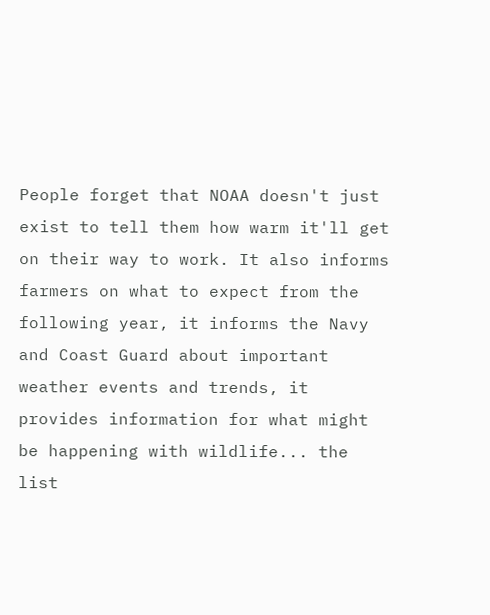People forget that NOAA doesn't just exist to tell them how warm it'll get on their way to work. It also informs farmers on what to expect from the following year, it informs the Navy and Coast Guard about important weather events and trends, it provides information for what might be happening with wildlife... the list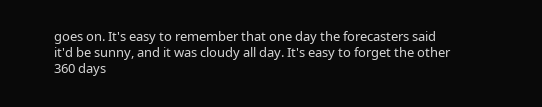goes on. It's easy to remember that one day the forecasters said it'd be sunny, and it was cloudy all day. It's easy to forget the other 360 days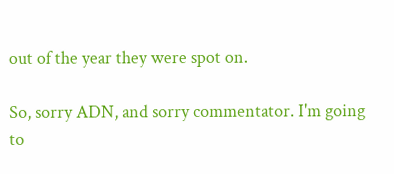out of the year they were spot on.

So, sorry ADN, and sorry commentator. I'm going to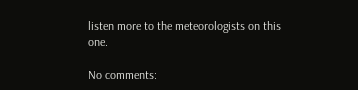listen more to the meteorologists on this one.

No comments: